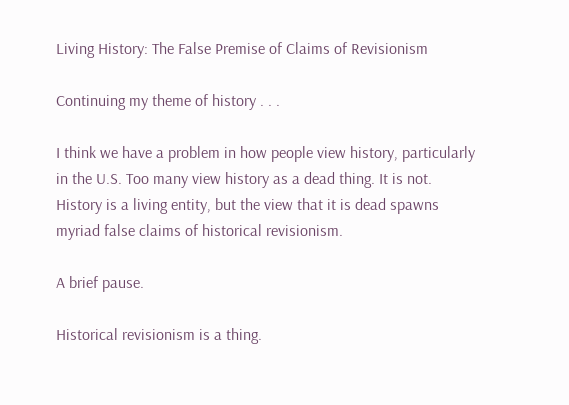Living History: The False Premise of Claims of Revisionism

Continuing my theme of history . . .

I think we have a problem in how people view history, particularly in the U.S. Too many view history as a dead thing. It is not. History is a living entity, but the view that it is dead spawns myriad false claims of historical revisionism.

A brief pause.

Historical revisionism is a thing.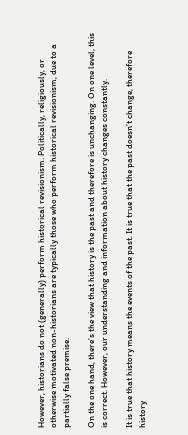However, historians do not (generally) perform historical revisionism. Politically, religiously, or otherwise motivated non-historians are typically those who perform historical revisionism, due to a partially false premise.

On the one hand, there’s the view that history is the past and therefore is unchanging. On one level, this is correct. However, our understanding and information about history changes constantly.

It is true that history means the events of the past. It is true that the past doesn’t change, therefore history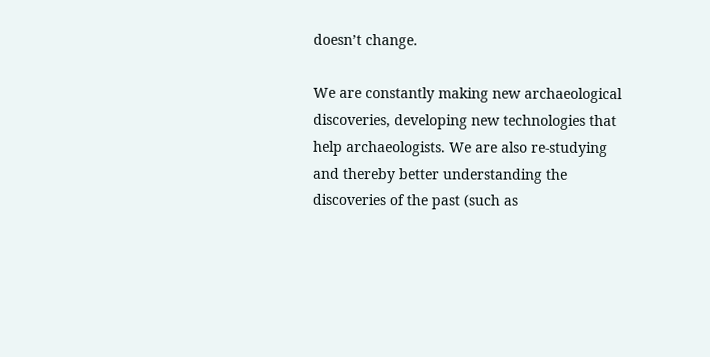doesn’t change.

We are constantly making new archaeological discoveries, developing new technologies that help archaeologists. We are also re-studying and thereby better understanding the discoveries of the past (such as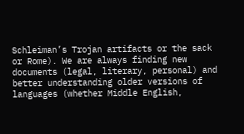Schleiman’s Trojan artifacts or the sack or Rome). We are always finding new documents (legal, literary, personal) and better understanding older versions of languages (whether Middle English,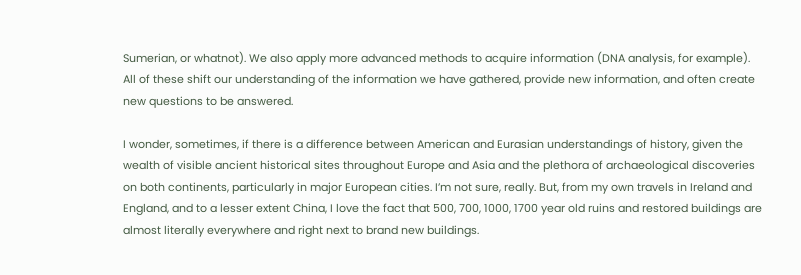Sumerian, or whatnot). We also apply more advanced methods to acquire information (DNA analysis, for example). All of these shift our understanding of the information we have gathered, provide new information, and often create new questions to be answered.

I wonder, sometimes, if there is a difference between American and Eurasian understandings of history, given the wealth of visible ancient historical sites throughout Europe and Asia and the plethora of archaeological discoveries on both continents, particularly in major European cities. I’m not sure, really. But, from my own travels in Ireland and England, and to a lesser extent China, I love the fact that 500, 700, 1000, 1700 year old ruins and restored buildings are almost literally everywhere and right next to brand new buildings.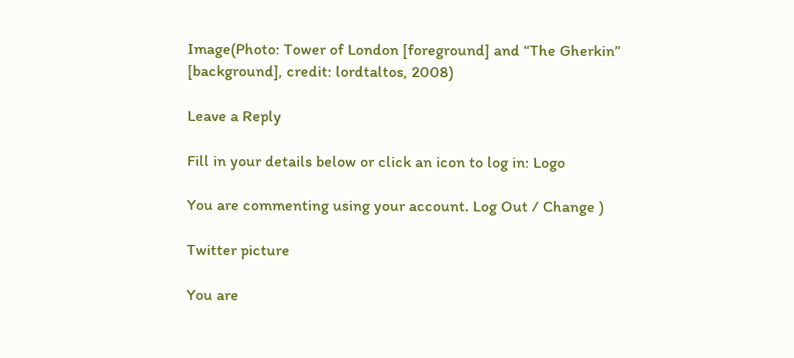Image(Photo: Tower of London [foreground] and “The Gherkin” [background], credit: lordtaltos, 2008)

Leave a Reply

Fill in your details below or click an icon to log in: Logo

You are commenting using your account. Log Out / Change )

Twitter picture

You are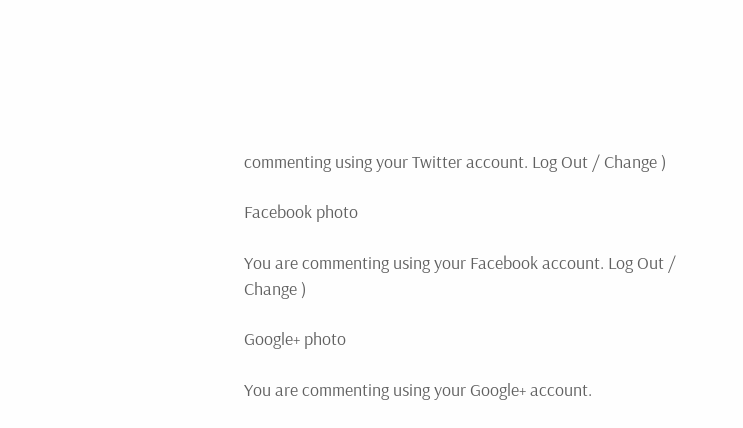commenting using your Twitter account. Log Out / Change )

Facebook photo

You are commenting using your Facebook account. Log Out / Change )

Google+ photo

You are commenting using your Google+ account.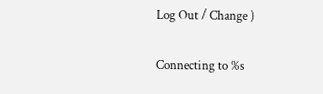Log Out / Change )

Connecting to %s